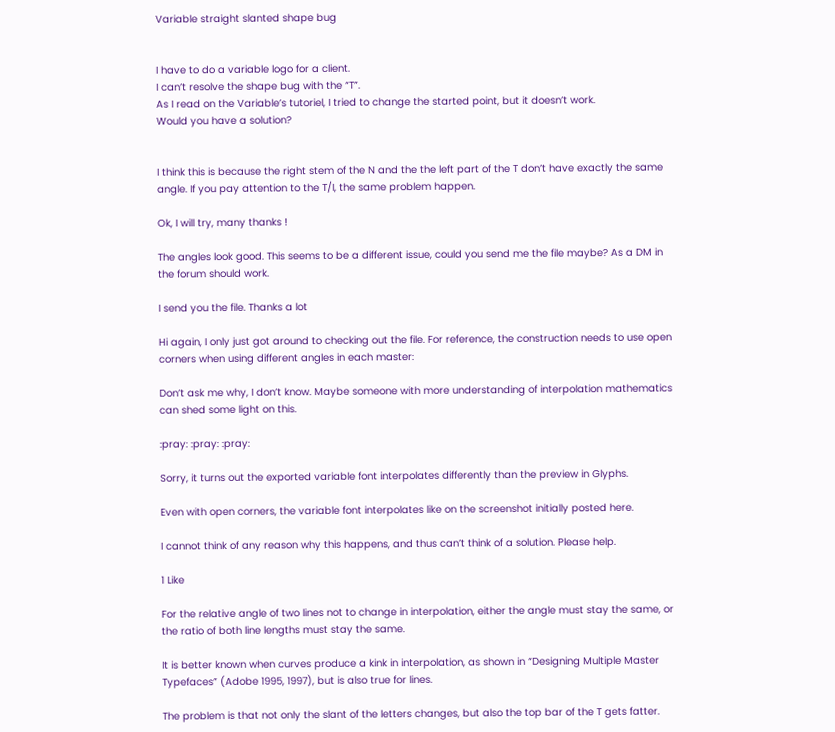Variable straight slanted shape bug


I have to do a variable logo for a client.
I can’t resolve the shape bug with the “T”.
As I read on the Variable’s tutoriel, I tried to change the started point, but it doesn’t work.
Would you have a solution?


I think this is because the right stem of the N and the the left part of the T don’t have exactly the same angle. If you pay attention to the T/I, the same problem happen.

Ok, I will try, many thanks !

The angles look good. This seems to be a different issue, could you send me the file maybe? As a DM in the forum should work.

I send you the file. Thanks a lot

Hi again, I only just got around to checking out the file. For reference, the construction needs to use open corners when using different angles in each master:

Don’t ask me why, I don’t know. Maybe someone with more understanding of interpolation mathematics can shed some light on this.

:pray: :pray: :pray:

Sorry, it turns out the exported variable font interpolates differently than the preview in Glyphs.

Even with open corners, the variable font interpolates like on the screenshot initially posted here.

I cannot think of any reason why this happens, and thus can’t think of a solution. Please help.

1 Like

For the relative angle of two lines not to change in interpolation, either the angle must stay the same, or the ratio of both line lengths must stay the same.

It is better known when curves produce a kink in interpolation, as shown in “Designing Multiple Master Typefaces” (Adobe 1995, 1997), but is also true for lines.

The problem is that not only the slant of the letters changes, but also the top bar of the T gets fatter.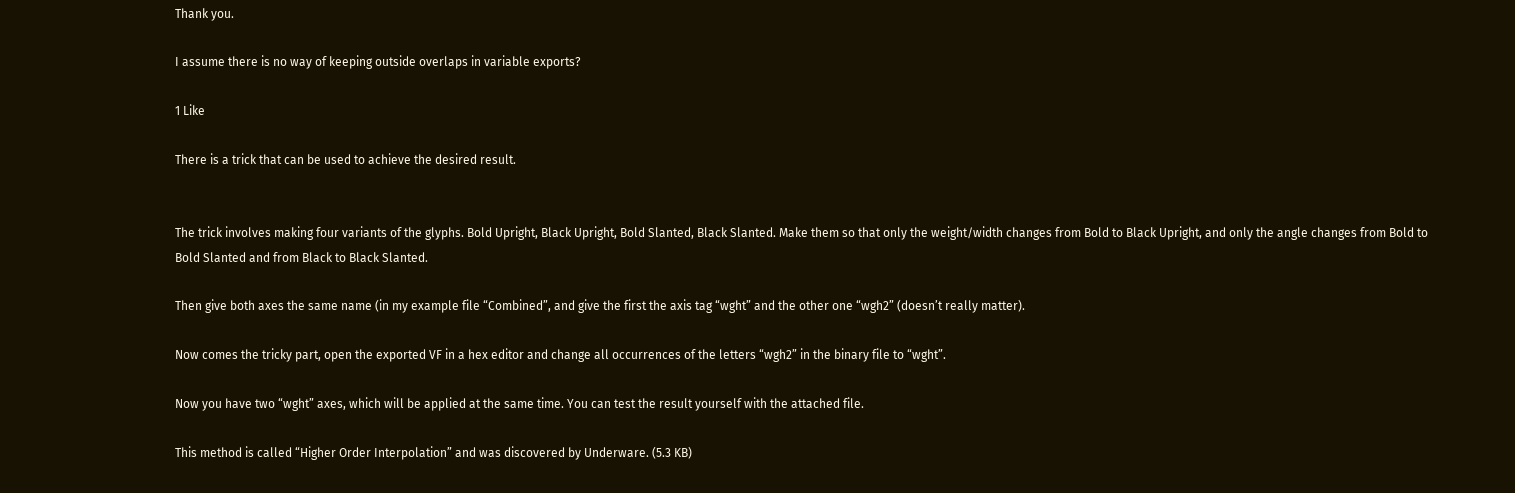Thank you.

I assume there is no way of keeping outside overlaps in variable exports?

1 Like

There is a trick that can be used to achieve the desired result.


The trick involves making four variants of the glyphs. Bold Upright, Black Upright, Bold Slanted, Black Slanted. Make them so that only the weight/width changes from Bold to Black Upright, and only the angle changes from Bold to Bold Slanted and from Black to Black Slanted.

Then give both axes the same name (in my example file “Combined”, and give the first the axis tag “wght” and the other one “wgh2” (doesn’t really matter).

Now comes the tricky part, open the exported VF in a hex editor and change all occurrences of the letters “wgh2” in the binary file to “wght”.

Now you have two “wght” axes, which will be applied at the same time. You can test the result yourself with the attached file.

This method is called “Higher Order Interpolation” and was discovered by Underware. (5.3 KB)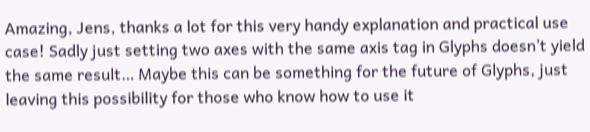Amazing, Jens, thanks a lot for this very handy explanation and practical use case! Sadly just setting two axes with the same axis tag in Glyphs doesn’t yield the same result… Maybe this can be something for the future of Glyphs, just leaving this possibility for those who know how to use it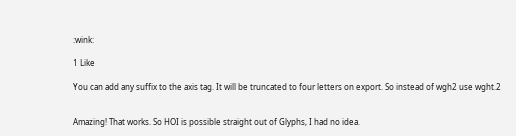:wink:

1 Like

You can add any suffix to the axis tag. It will be truncated to four letters on export. So instead of wgh2 use wght.2


Amazing! That works. So HOI is possible straight out of Glyphs, I had no idea.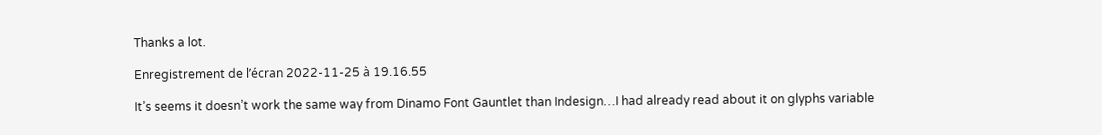Thanks a lot.

Enregistrement de l’écran 2022-11-25 à 19.16.55

It’s seems it doesn’t work the same way from Dinamo Font Gauntlet than Indesign…I had already read about it on glyphs variable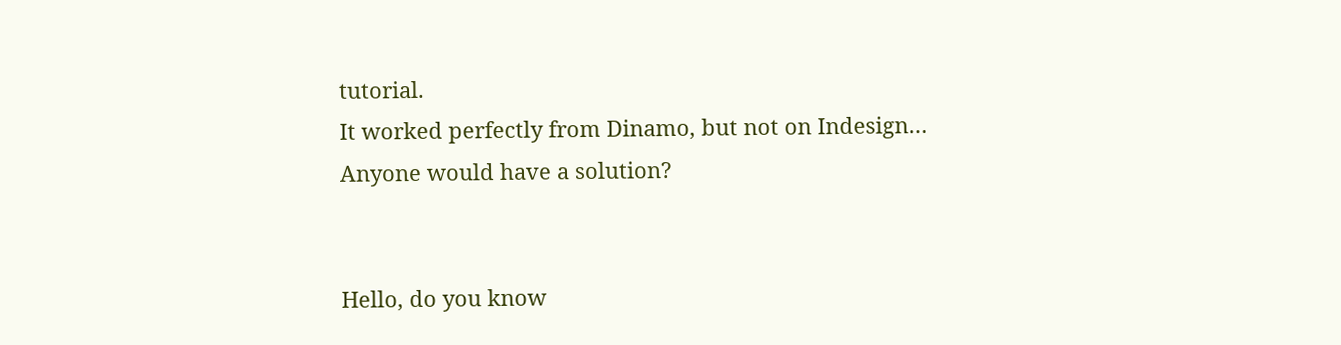tutorial.
It worked perfectly from Dinamo, but not on Indesign…
Anyone would have a solution?


Hello, do you know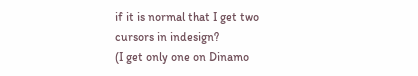if it is normal that I get two cursors in indesign?
(I get only one on Dinamo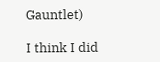Gauntlet)

I think I did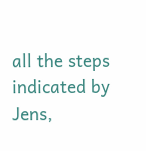all the steps indicated by Jens,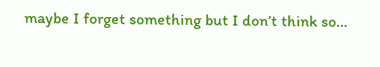maybe I forget something but I don’t think so…